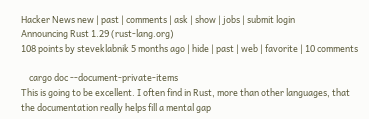Hacker News new | past | comments | ask | show | jobs | submit login
Announcing Rust 1.29 (rust-lang.org)
108 points by steveklabnik 5 months ago | hide | past | web | favorite | 10 comments

    cargo doc --document-private-items
This is going to be excellent. I often find in Rust, more than other languages, that the documentation really helps fill a mental gap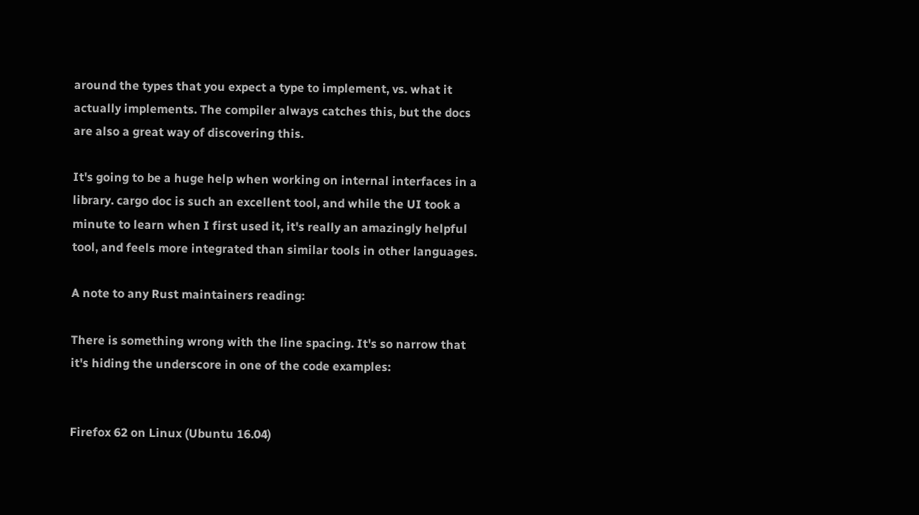around the types that you expect a type to implement, vs. what it actually implements. The compiler always catches this, but the docs are also a great way of discovering this.

It's going to be a huge help when working on internal interfaces in a library. cargo doc is such an excellent tool, and while the UI took a minute to learn when I first used it, it's really an amazingly helpful tool, and feels more integrated than similar tools in other languages.

A note to any Rust maintainers reading:

There is something wrong with the line spacing. It's so narrow that it's hiding the underscore in one of the code examples:


Firefox 62 on Linux (Ubuntu 16.04)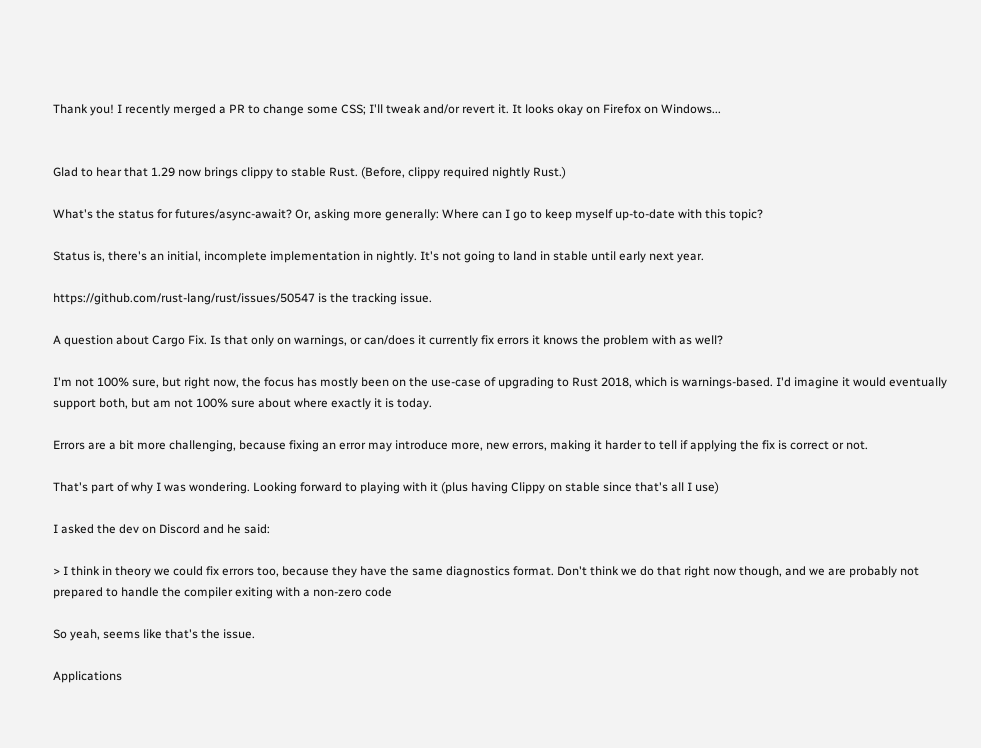Thank you! I recently merged a PR to change some CSS; I'll tweak and/or revert it. It looks okay on Firefox on Windows...


Glad to hear that 1.29 now brings clippy to stable Rust. (Before, clippy required nightly Rust.)

What's the status for futures/async-await? Or, asking more generally: Where can I go to keep myself up-to-date with this topic?

Status is, there's an initial, incomplete implementation in nightly. It's not going to land in stable until early next year.

https://github.com/rust-lang/rust/issues/50547 is the tracking issue.

A question about Cargo Fix. Is that only on warnings, or can/does it currently fix errors it knows the problem with as well?

I'm not 100% sure, but right now, the focus has mostly been on the use-case of upgrading to Rust 2018, which is warnings-based. I'd imagine it would eventually support both, but am not 100% sure about where exactly it is today.

Errors are a bit more challenging, because fixing an error may introduce more, new errors, making it harder to tell if applying the fix is correct or not.

That's part of why I was wondering. Looking forward to playing with it (plus having Clippy on stable since that's all I use)

I asked the dev on Discord and he said:

> I think in theory we could fix errors too, because they have the same diagnostics format. Don't think we do that right now though, and we are probably not prepared to handle the compiler exiting with a non-zero code

So yeah, seems like that's the issue.

Applications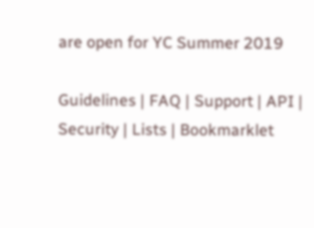are open for YC Summer 2019

Guidelines | FAQ | Support | API | Security | Lists | Bookmarklet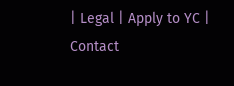| Legal | Apply to YC | Contact